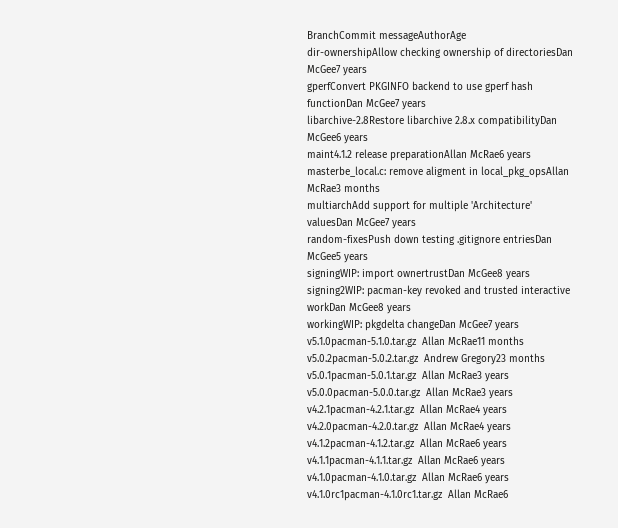BranchCommit messageAuthorAge
dir-ownershipAllow checking ownership of directoriesDan McGee7 years
gperfConvert PKGINFO backend to use gperf hash functionDan McGee7 years
libarchive-2.8Restore libarchive 2.8.x compatibilityDan McGee6 years
maint4.1.2 release preparationAllan McRae6 years
masterbe_local.c: remove aligment in local_pkg_opsAllan McRae3 months
multiarchAdd support for multiple 'Architecture' valuesDan McGee7 years
random-fixesPush down testing .gitignore entriesDan McGee5 years
signingWIP: import ownertrustDan McGee8 years
signing2WIP: pacman-key revoked and trusted interactive workDan McGee8 years
workingWIP: pkgdelta changeDan McGee7 years
v5.1.0pacman-5.1.0.tar.gz  Allan McRae11 months
v5.0.2pacman-5.0.2.tar.gz  Andrew Gregory23 months
v5.0.1pacman-5.0.1.tar.gz  Allan McRae3 years
v5.0.0pacman-5.0.0.tar.gz  Allan McRae3 years
v4.2.1pacman-4.2.1.tar.gz  Allan McRae4 years
v4.2.0pacman-4.2.0.tar.gz  Allan McRae4 years
v4.1.2pacman-4.1.2.tar.gz  Allan McRae6 years
v4.1.1pacman-4.1.1.tar.gz  Allan McRae6 years
v4.1.0pacman-4.1.0.tar.gz  Allan McRae6 years
v4.1.0rc1pacman-4.1.0rc1.tar.gz  Allan McRae6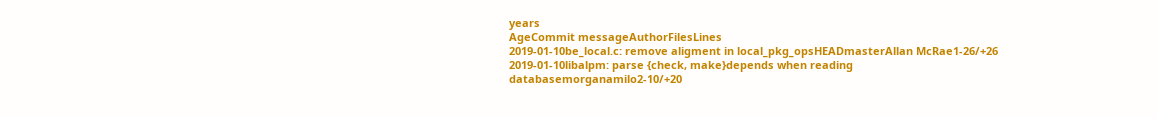years
AgeCommit messageAuthorFilesLines
2019-01-10be_local.c: remove aligment in local_pkg_opsHEADmasterAllan McRae1-26/+26
2019-01-10libalpm: parse {check, make}depends when reading databasemorganamilo2-10/+20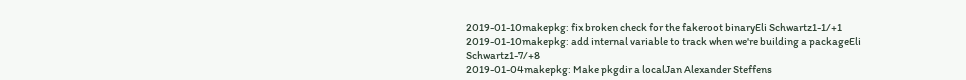2019-01-10makepkg: fix broken check for the fakeroot binaryEli Schwartz1-1/+1
2019-01-10makepkg: add internal variable to track when we're building a packageEli Schwartz1-7/+8
2019-01-04makepkg: Make pkgdir a localJan Alexander Steffens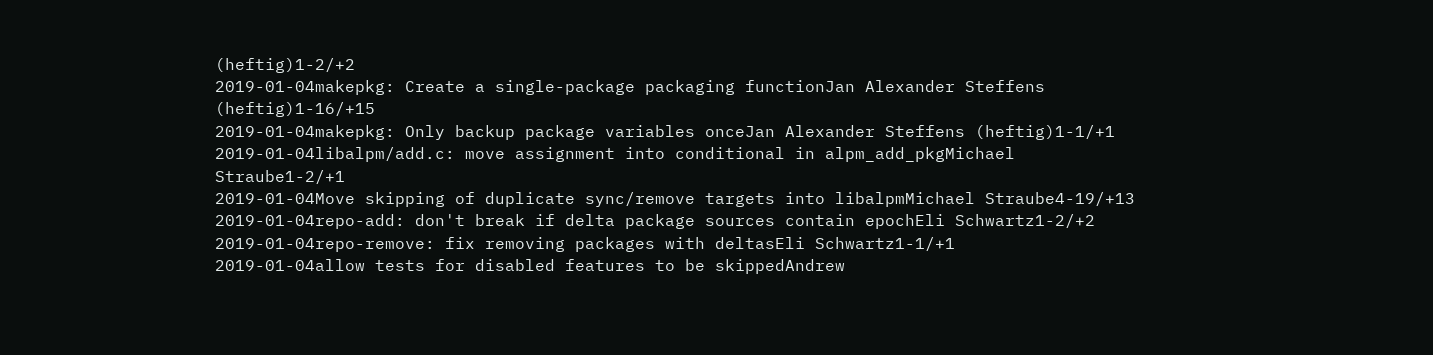(heftig)1-2/+2
2019-01-04makepkg: Create a single-package packaging functionJan Alexander Steffens (heftig)1-16/+15
2019-01-04makepkg: Only backup package variables onceJan Alexander Steffens (heftig)1-1/+1
2019-01-04libalpm/add.c: move assignment into conditional in alpm_add_pkgMichael Straube1-2/+1
2019-01-04Move skipping of duplicate sync/remove targets into libalpmMichael Straube4-19/+13
2019-01-04repo-add: don't break if delta package sources contain epochEli Schwartz1-2/+2
2019-01-04repo-remove: fix removing packages with deltasEli Schwartz1-1/+1
2019-01-04allow tests for disabled features to be skippedAndrew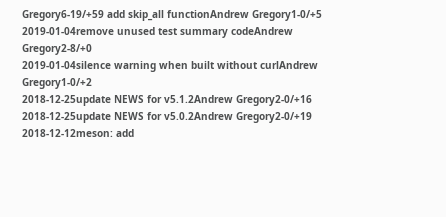Gregory6-19/+59 add skip_all functionAndrew Gregory1-0/+5
2019-01-04remove unused test summary codeAndrew Gregory2-8/+0
2019-01-04silence warning when built without curlAndrew Gregory1-0/+2
2018-12-25update NEWS for v5.1.2Andrew Gregory2-0/+16
2018-12-25update NEWS for v5.0.2Andrew Gregory2-0/+19
2018-12-12meson: add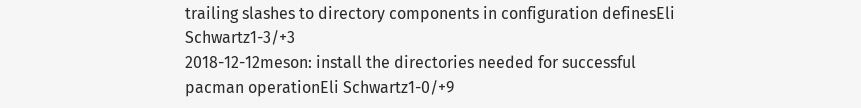trailing slashes to directory components in configuration definesEli Schwartz1-3/+3
2018-12-12meson: install the directories needed for successful pacman operationEli Schwartz1-0/+9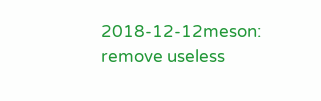2018-12-12meson: remove useless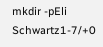mkdir -pEli Schwartz1-7/+0